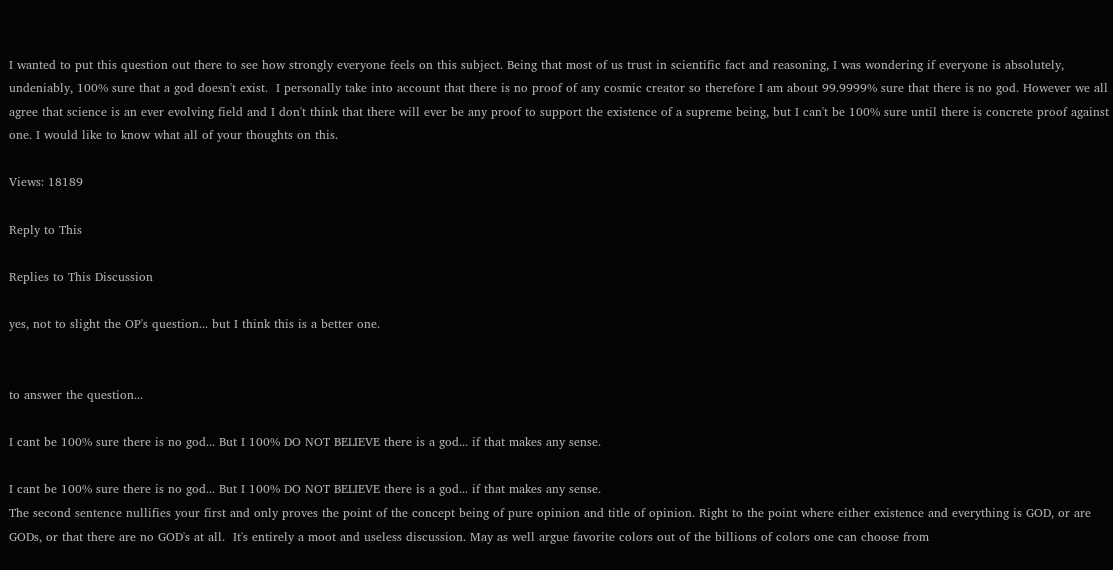I wanted to put this question out there to see how strongly everyone feels on this subject. Being that most of us trust in scientific fact and reasoning, I was wondering if everyone is absolutely, undeniably, 100% sure that a god doesn't exist.  I personally take into account that there is no proof of any cosmic creator so therefore I am about 99.9999% sure that there is no god. However we all agree that science is an ever evolving field and I don't think that there will ever be any proof to support the existence of a supreme being, but I can't be 100% sure until there is concrete proof against one. I would like to know what all of your thoughts on this.

Views: 18189

Reply to This

Replies to This Discussion

yes, not to slight the OP's question... but I think this is a better one.


to answer the question...

I cant be 100% sure there is no god... But I 100% DO NOT BELIEVE there is a god... if that makes any sense.

I cant be 100% sure there is no god... But I 100% DO NOT BELIEVE there is a god... if that makes any sense.
The second sentence nullifies your first and only proves the point of the concept being of pure opinion and title of opinion. Right to the point where either existence and everything is GOD, or are GODs, or that there are no GOD's at all.  It's entirely a moot and useless discussion. May as well argue favorite colors out of the billions of colors one can choose from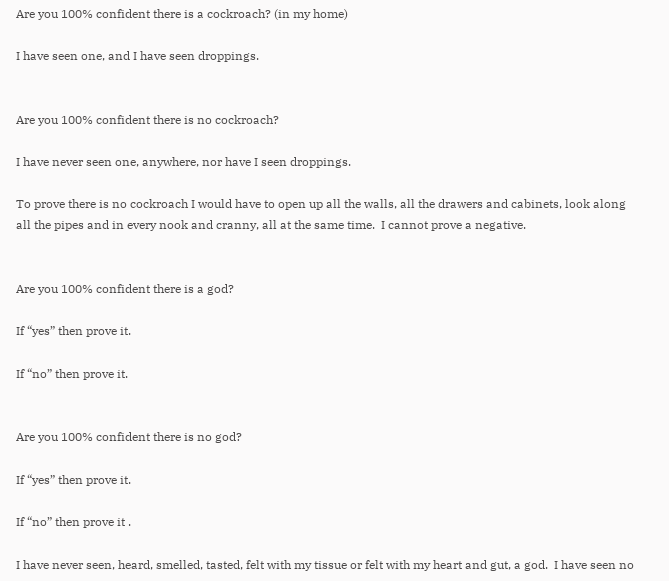Are you 100% confident there is a cockroach? (in my home)

I have seen one, and I have seen droppings.


Are you 100% confident there is no cockroach?

I have never seen one, anywhere, nor have I seen droppings.

To prove there is no cockroach I would have to open up all the walls, all the drawers and cabinets, look along all the pipes and in every nook and cranny, all at the same time.  I cannot prove a negative.


Are you 100% confident there is a god?

If “yes” then prove it.

If “no” then prove it.


Are you 100% confident there is no god?

If “yes” then prove it.

If “no” then prove it .

I have never seen, heard, smelled, tasted, felt with my tissue or felt with my heart and gut, a god.  I have seen no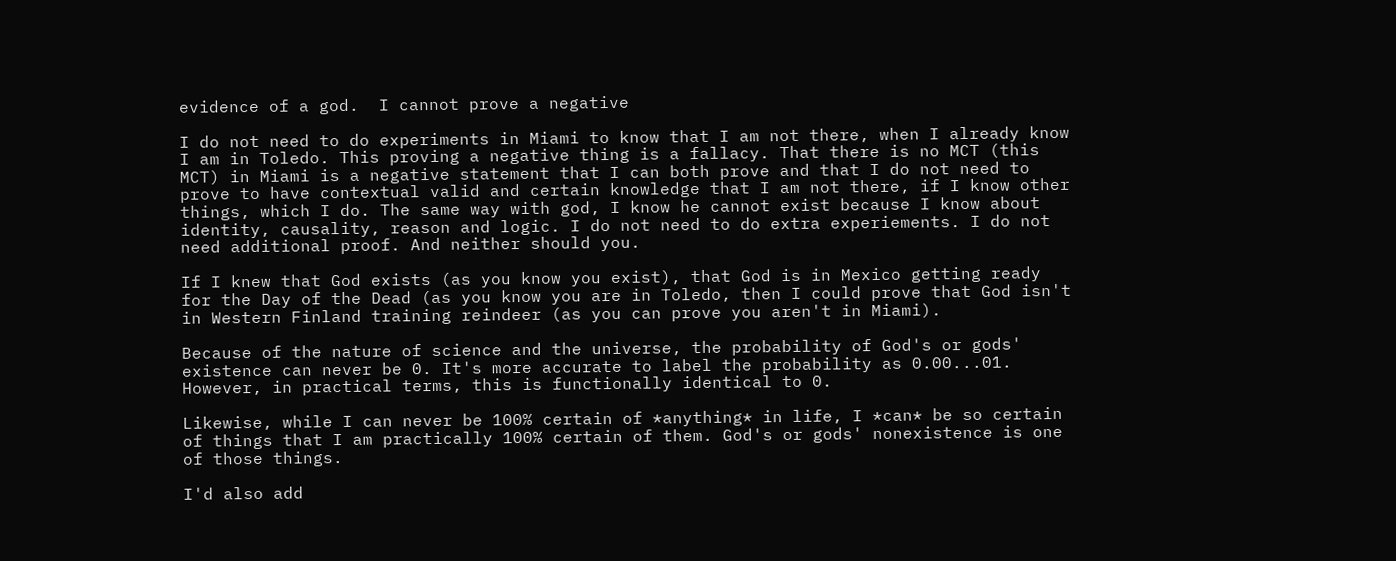evidence of a god.  I cannot prove a negative

I do not need to do experiments in Miami to know that I am not there, when I already know I am in Toledo. This proving a negative thing is a fallacy. That there is no MCT (this MCT) in Miami is a negative statement that I can both prove and that I do not need to prove to have contextual valid and certain knowledge that I am not there, if I know other things, which I do. The same way with god, I know he cannot exist because I know about identity, causality, reason and logic. I do not need to do extra experiements. I do not need additional proof. And neither should you.

If I knew that God exists (as you know you exist), that God is in Mexico getting ready for the Day of the Dead (as you know you are in Toledo, then I could prove that God isn't in Western Finland training reindeer (as you can prove you aren't in Miami).

Because of the nature of science and the universe, the probability of God's or gods' existence can never be 0. It's more accurate to label the probability as 0.00...01. However, in practical terms, this is functionally identical to 0.

Likewise, while I can never be 100% certain of *anything* in life, I *can* be so certain of things that I am practically 100% certain of them. God's or gods' nonexistence is one of those things.

I'd also add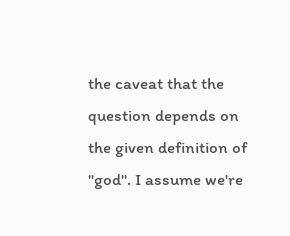the caveat that the question depends on the given definition of "god". I assume we're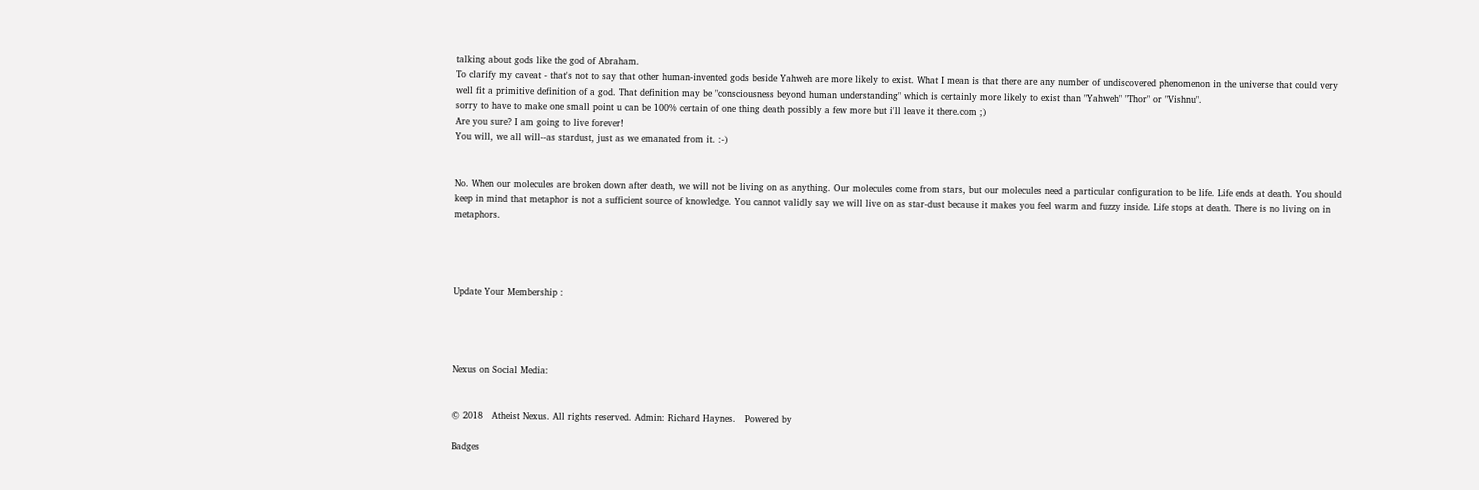talking about gods like the god of Abraham.
To clarify my caveat - that's not to say that other human-invented gods beside Yahweh are more likely to exist. What I mean is that there are any number of undiscovered phenomenon in the universe that could very well fit a primitive definition of a god. That definition may be "consciousness beyond human understanding" which is certainly more likely to exist than "Yahweh" "Thor" or "Vishnu".
sorry to have to make one small point u can be 100% certain of one thing death possibly a few more but i'll leave it there.com ;)
Are you sure? I am going to live forever!
You will, we all will--as stardust, just as we emanated from it. :-)


No. When our molecules are broken down after death, we will not be living on as anything. Our molecules come from stars, but our molecules need a particular configuration to be life. Life ends at death. You should keep in mind that metaphor is not a sufficient source of knowledge. You cannot validly say we will live on as star-dust because it makes you feel warm and fuzzy inside. Life stops at death. There is no living on in metaphors.




Update Your Membership :




Nexus on Social Media:


© 2018   Atheist Nexus. All rights reserved. Admin: Richard Haynes.   Powered by

Badges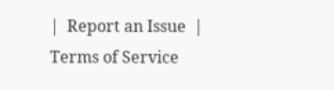|  Report an Issue  |  Terms of Service